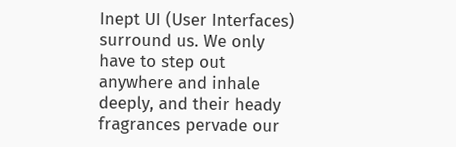Inept UI (User Interfaces) surround us. We only have to step out anywhere and inhale deeply, and their heady fragrances pervade our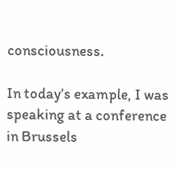consciousness.

In today’s example, I was speaking at a conference in Brussels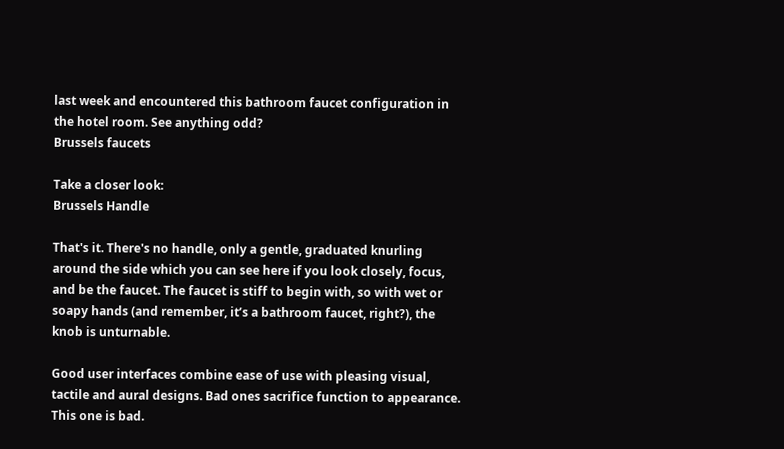last week and encountered this bathroom faucet configuration in the hotel room. See anything odd?
Brussels faucets

Take a closer look:
Brussels Handle

That's it. There's no handle, only a gentle, graduated knurling around the side which you can see here if you look closely, focus, and be the faucet. The faucet is stiff to begin with, so with wet or soapy hands (and remember, it’s a bathroom faucet, right?), the knob is unturnable.

Good user interfaces combine ease of use with pleasing visual, tactile and aural designs. Bad ones sacrifice function to appearance. This one is bad.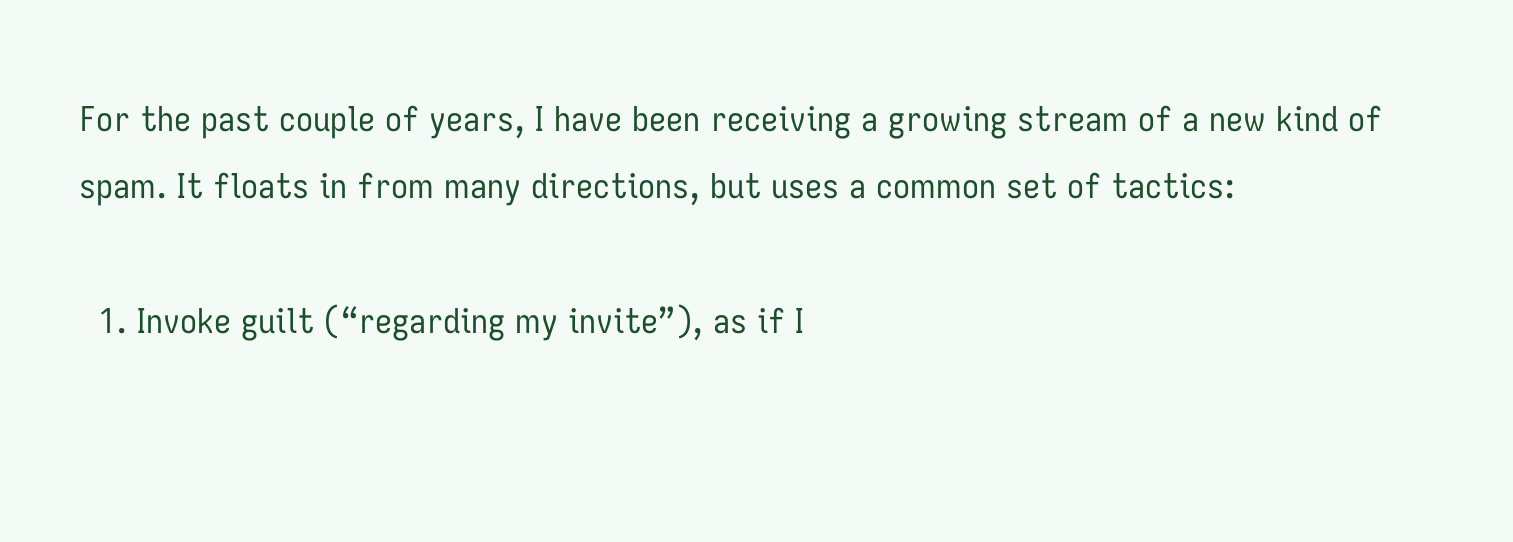For the past couple of years, I have been receiving a growing stream of a new kind of spam. It floats in from many directions, but uses a common set of tactics:

  1. Invoke guilt (“regarding my invite”), as if I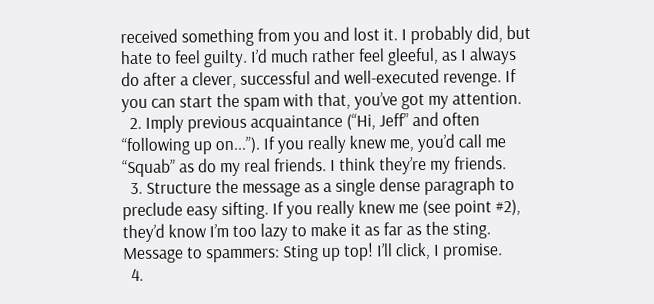received something from you and lost it. I probably did, but hate to feel guilty. I’d much rather feel gleeful, as I always do after a clever, successful and well-executed revenge. If you can start the spam with that, you’ve got my attention.
  2. Imply previous acquaintance (“Hi, Jeff” and often “following up on...”). If you really knew me, you’d call me “Squab” as do my real friends. I think they’re my friends.
  3. Structure the message as a single dense paragraph to preclude easy sifting. If you really knew me (see point #2), they’d know I’m too lazy to make it as far as the sting. Message to spammers: Sting up top! I’ll click, I promise.
  4.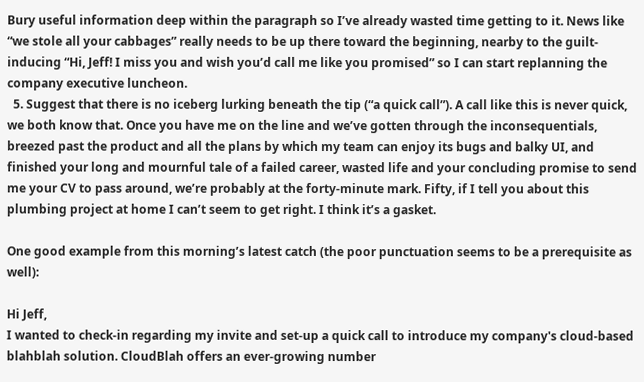Bury useful information deep within the paragraph so I’ve already wasted time getting to it. News like “we stole all your cabbages” really needs to be up there toward the beginning, nearby to the guilt-inducing “Hi, Jeff! I miss you and wish you’d call me like you promised” so I can start replanning the company executive luncheon.
  5. Suggest that there is no iceberg lurking beneath the tip (“a quick call”). A call like this is never quick, we both know that. Once you have me on the line and we’ve gotten through the inconsequentials, breezed past the product and all the plans by which my team can enjoy its bugs and balky UI, and finished your long and mournful tale of a failed career, wasted life and your concluding promise to send me your CV to pass around, we’re probably at the forty-minute mark. Fifty, if I tell you about this plumbing project at home I can’t seem to get right. I think it’s a gasket.

One good example from this morning’s latest catch (the poor punctuation seems to be a prerequisite as well):

Hi Jeff,
I wanted to check-in regarding my invite and set-up a quick call to introduce my company's cloud-based blahblah solution. CloudBlah offers an ever-growing number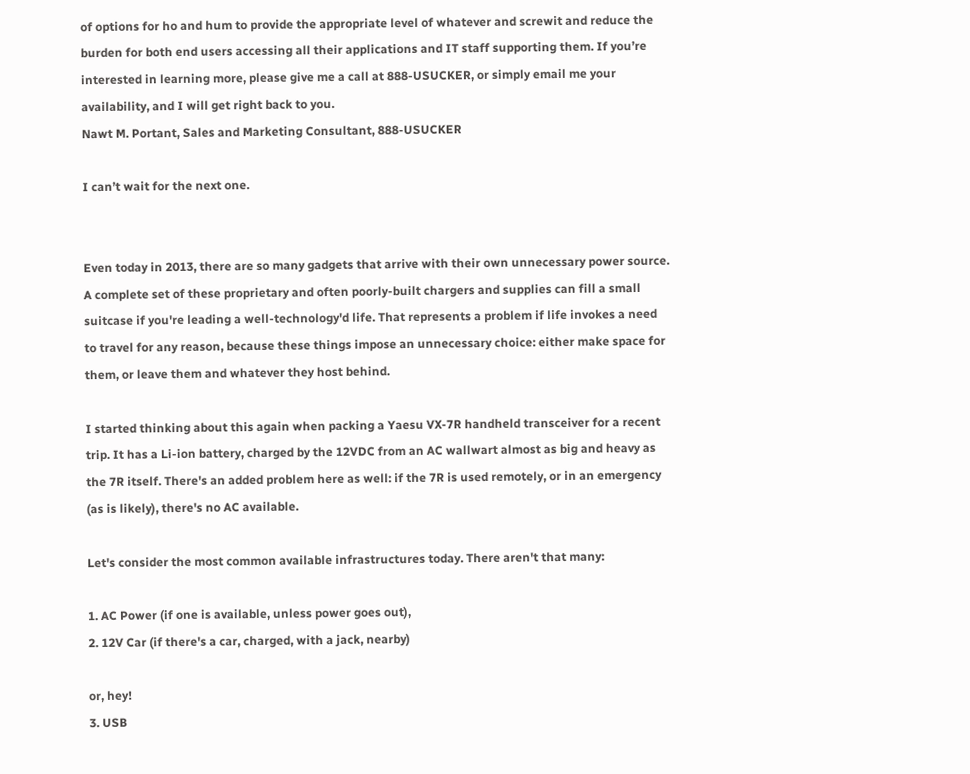of options for ho and hum to provide the appropriate level of whatever and screwit and reduce the burden for both end users accessing all their applications and IT staff supporting them. If you’re interested in learning more, please give me a call at 888-USUCKER, or simply email me your availability, and I will get right back to you.
Nawt M. Portant, Sales and Marketing Consultant, 888-USUCKER

I can’t wait for the next one.


Even today in 2013, there are so many gadgets that arrive with their own unnecessary power source. A complete set of these proprietary and often poorly-built chargers and supplies can fill a small suitcase if you're leading a well-technology'd life. That represents a problem if life invokes a need to travel for any reason, because these things impose an unnecessary choice: either make space for them, or leave them and whatever they host behind.

I started thinking about this again when packing a Yaesu VX-7R handheld transceiver for a recent trip. It has a Li-ion battery, charged by the 12VDC from an AC wallwart almost as big and heavy as the 7R itself. There's an added problem here as well: if the 7R is used remotely, or in an emergency (as is likely), there's no AC available.

Let's consider the most common available infrastructures today. There aren't that many:

1. AC Power (if one is available, unless power goes out),
2. 12V Car (if there's a car, charged, with a jack, nearby)

or, hey!
3. USB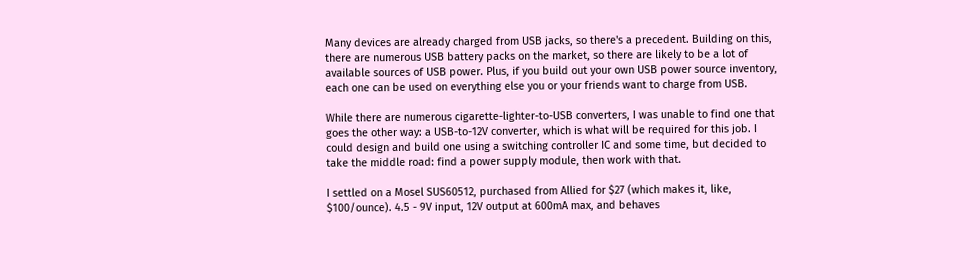Many devices are already charged from USB jacks, so there's a precedent. Building on this, there are numerous USB battery packs on the market, so there are likely to be a lot of available sources of USB power. Plus, if you build out your own USB power source inventory, each one can be used on everything else you or your friends want to charge from USB.

While there are numerous cigarette-lighter-to-USB converters, I was unable to find one that goes the other way: a USB-to-12V converter, which is what will be required for this job. I could design and build one using a switching controller IC and some time, but decided to take the middle road: find a power supply module, then work with that.

I settled on a Mosel SUS60512, purchased from Allied for $27 (which makes it, like, $100/ounce). 4.5 - 9V input, 12V output at 600mA max, and behaves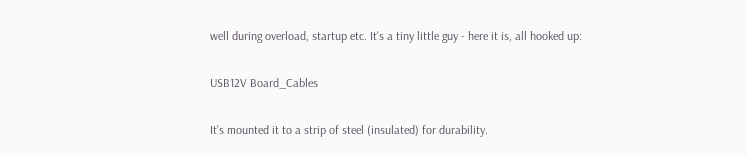well during overload, startup etc. It's a tiny little guy - here it is, all hooked up:

USB12V Board_Cables

It’s mounted it to a strip of steel (insulated) for durability.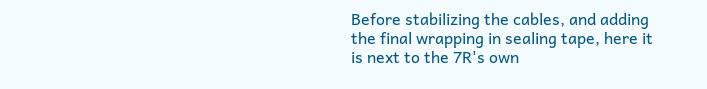Before stabilizing the cables, and adding the final wrapping in sealing tape, here it is next to the 7R's own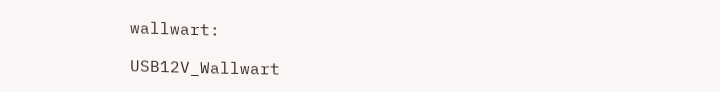wallwart:

USB12V_Wallwart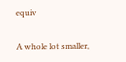equiv

A whole lot smaller,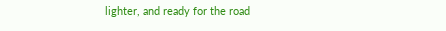lighter, and ready for the road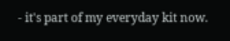- it's part of my everyday kit now.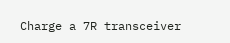Charge a 7R transceiver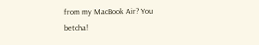from my MacBook Air? You betcha!